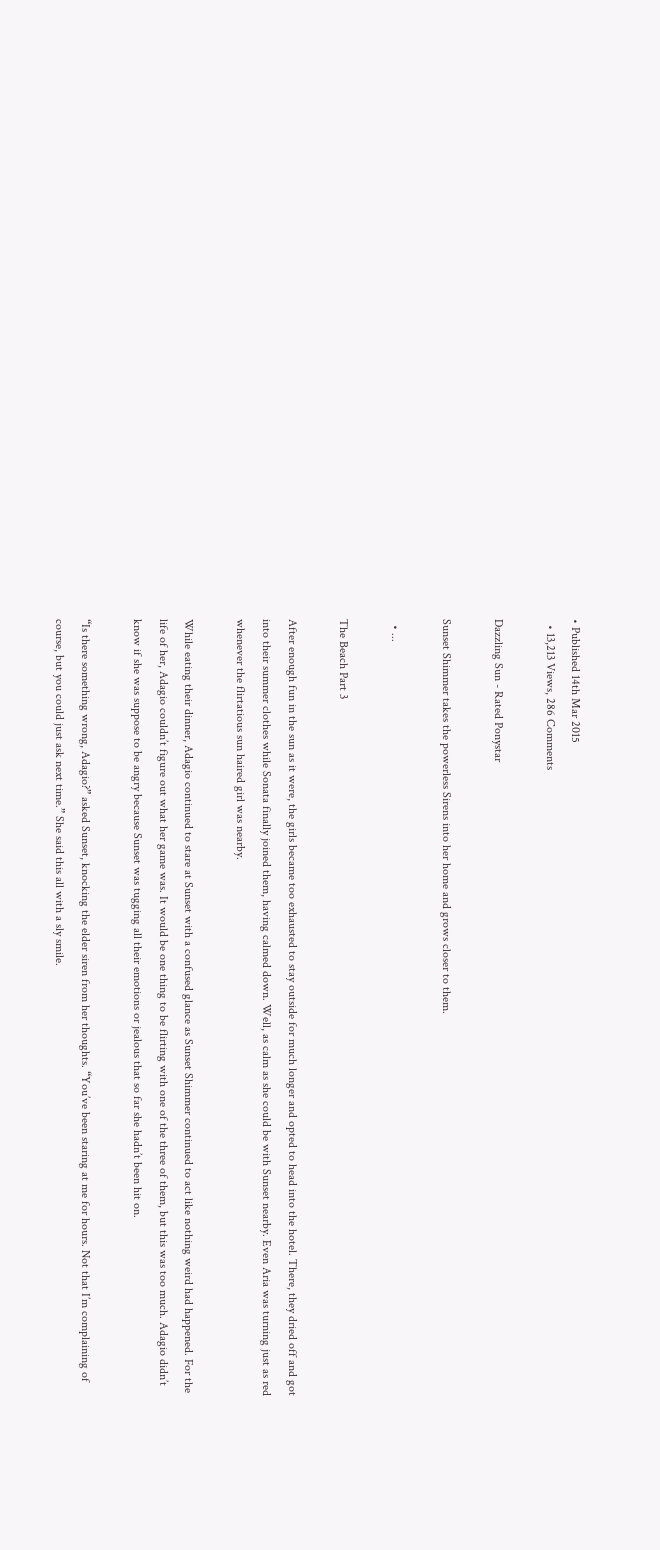• Published 14th Mar 2015
  • 13,213 Views, 286 Comments

Dazzling Sun - Rated Ponystar

Sunset Shimmer takes the powerless Sirens into her home and grows closer to them.

  • ...

The Beach Part 3

After enough fun in the sun as it were, the girls became too exhausted to stay outside for much longer and opted to head into the hotel. There, they dried off and got into their summer clothes while Sonata finally joined them, having calmed down. Well, as calm as she could be with Sunset nearby. Even Aria was turning just as red whenever the flirtatious sun haired girl was nearby.

While eating their dinner, Adagio continued to stare at Sunset with a confused glance as Sunset Shimmer continued to act like nothing weird had happened. For the life of her, Adagio couldn’t figure out what her game was. It would be one thing to be flirting with one of the three of them, but this was too much. Adagio didn’t know if she was suppose to be angry because Sunset was tugging all their emotions or jealous that so far she hadn’t been hit on.

“Is there something wrong, Adagio?” asked Sunset, knocking the elder siren from her thoughts. “You’ve been staring at me for hours. Not that I’m complaining of course, but you could just ask next time.” She said this all with a sly smile.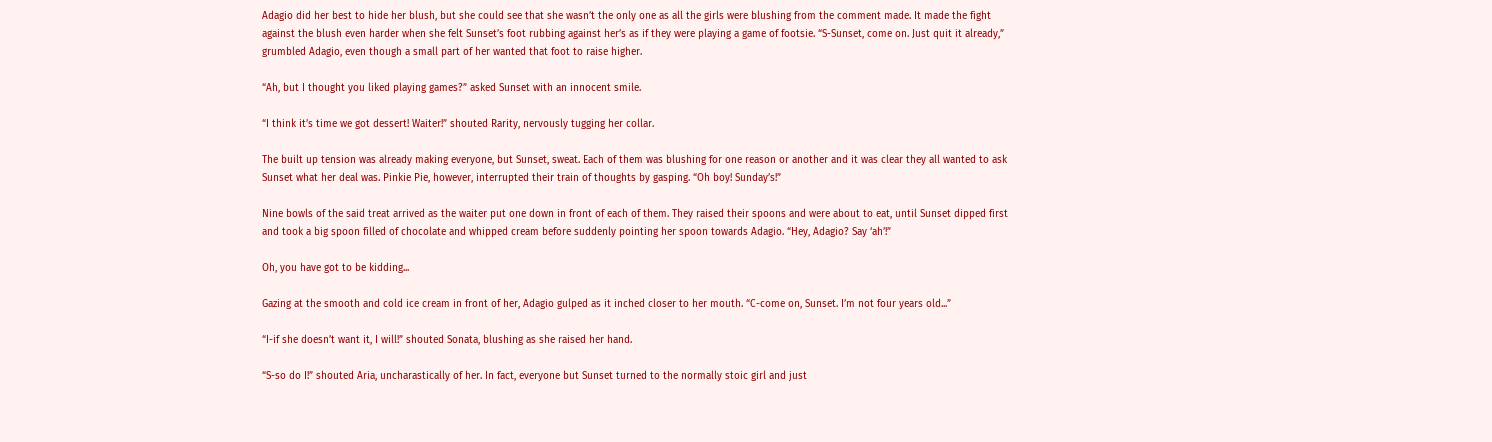Adagio did her best to hide her blush, but she could see that she wasn’t the only one as all the girls were blushing from the comment made. It made the fight against the blush even harder when she felt Sunset’s foot rubbing against her’s as if they were playing a game of footsie. “S-Sunset, come on. Just quit it already,” grumbled Adagio, even though a small part of her wanted that foot to raise higher.

“Ah, but I thought you liked playing games?” asked Sunset with an innocent smile.

“I think it’s time we got dessert! Waiter!” shouted Rarity, nervously tugging her collar.

The built up tension was already making everyone, but Sunset, sweat. Each of them was blushing for one reason or another and it was clear they all wanted to ask Sunset what her deal was. Pinkie Pie, however, interrupted their train of thoughts by gasping. “Oh boy! Sunday’s!”

Nine bowls of the said treat arrived as the waiter put one down in front of each of them. They raised their spoons and were about to eat, until Sunset dipped first and took a big spoon filled of chocolate and whipped cream before suddenly pointing her spoon towards Adagio. “Hey, Adagio? Say ‘ah’!”

Oh, you have got to be kidding...

Gazing at the smooth and cold ice cream in front of her, Adagio gulped as it inched closer to her mouth. “C-come on, Sunset. I’m not four years old...”

“I-if she doesn’t want it, I will!” shouted Sonata, blushing as she raised her hand.

“S-so do I!” shouted Aria, uncharastically of her. In fact, everyone but Sunset turned to the normally stoic girl and just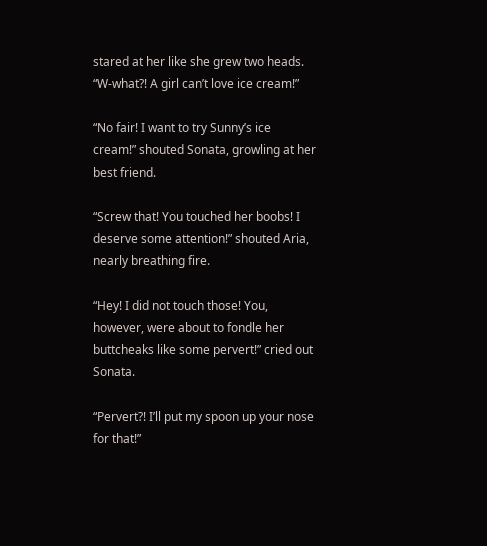stared at her like she grew two heads. “W-what?! A girl can’t love ice cream!”

“No fair! I want to try Sunny’s ice cream!” shouted Sonata, growling at her best friend.

“Screw that! You touched her boobs! I deserve some attention!” shouted Aria, nearly breathing fire.

“Hey! I did not touch those! You, however, were about to fondle her buttcheaks like some pervert!” cried out Sonata.

“Pervert?! I’ll put my spoon up your nose for that!”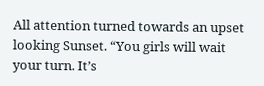All attention turned towards an upset looking Sunset. “You girls will wait your turn. It’s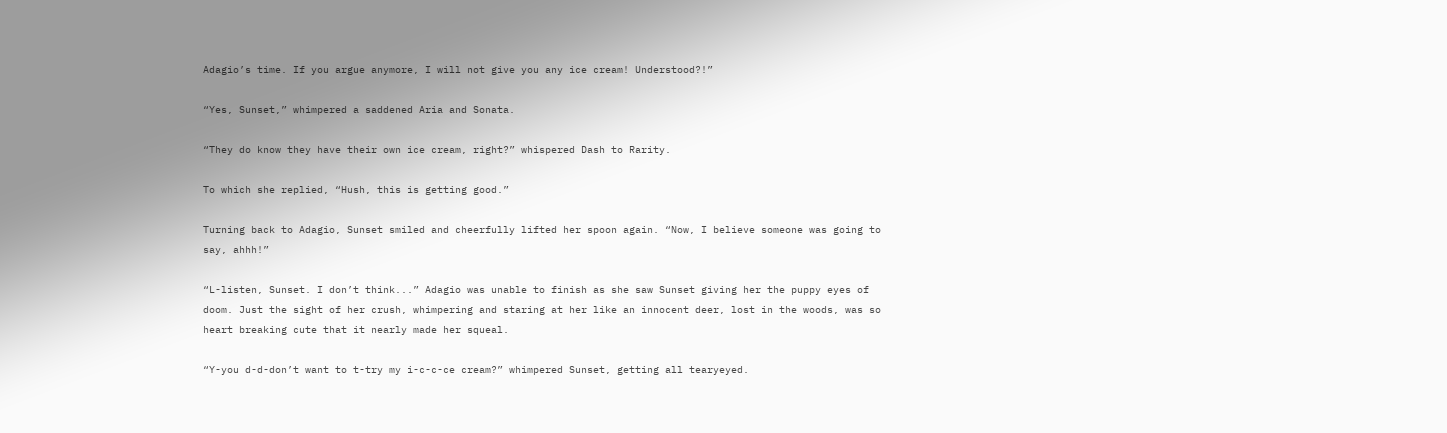Adagio’s time. If you argue anymore, I will not give you any ice cream! Understood?!”

“Yes, Sunset,” whimpered a saddened Aria and Sonata.

“They do know they have their own ice cream, right?” whispered Dash to Rarity.

To which she replied, “Hush, this is getting good.”

Turning back to Adagio, Sunset smiled and cheerfully lifted her spoon again. “Now, I believe someone was going to say, ahhh!”

“L-listen, Sunset. I don’t think...” Adagio was unable to finish as she saw Sunset giving her the puppy eyes of doom. Just the sight of her crush, whimpering and staring at her like an innocent deer, lost in the woods, was so heart breaking cute that it nearly made her squeal.

“Y-you d-d-don’t want to t-try my i-c-c-ce cream?” whimpered Sunset, getting all tearyeyed.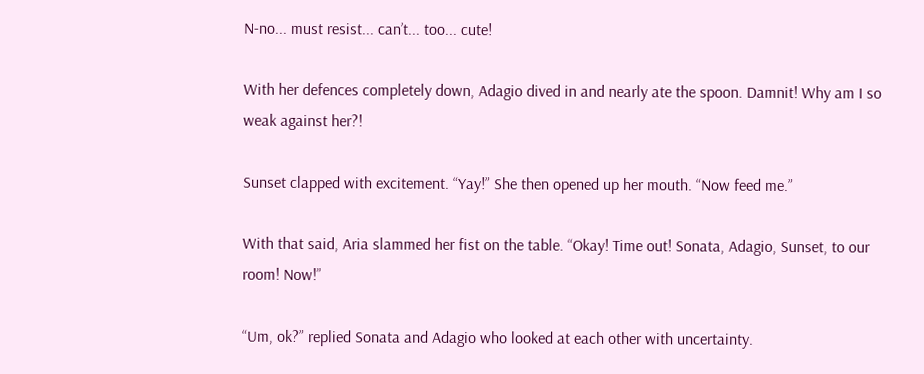N-no... must resist... can’t... too... cute!

With her defences completely down, Adagio dived in and nearly ate the spoon. Damnit! Why am I so weak against her?!

Sunset clapped with excitement. “Yay!” She then opened up her mouth. “Now feed me.”

With that said, Aria slammed her fist on the table. “Okay! Time out! Sonata, Adagio, Sunset, to our room! Now!”

“Um, ok?” replied Sonata and Adagio who looked at each other with uncertainty.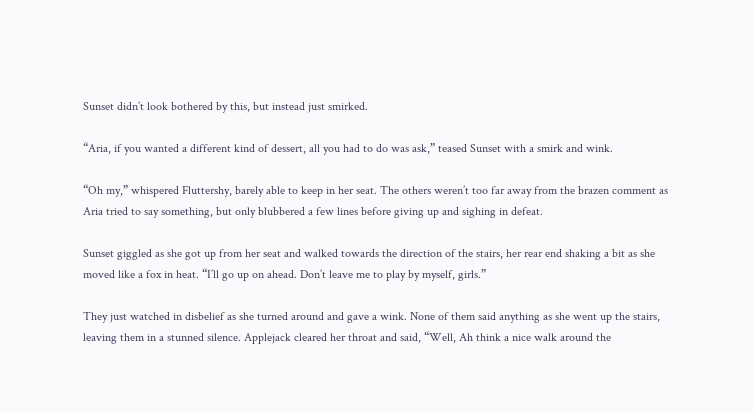Sunset didn’t look bothered by this, but instead just smirked.

“Aria, if you wanted a different kind of dessert, all you had to do was ask,” teased Sunset with a smirk and wink.

“Oh my,” whispered Fluttershy, barely able to keep in her seat. The others weren’t too far away from the brazen comment as Aria tried to say something, but only blubbered a few lines before giving up and sighing in defeat.

Sunset giggled as she got up from her seat and walked towards the direction of the stairs, her rear end shaking a bit as she moved like a fox in heat. “I’ll go up on ahead. Don’t leave me to play by myself, girls.”

They just watched in disbelief as she turned around and gave a wink. None of them said anything as she went up the stairs, leaving them in a stunned silence. Applejack cleared her throat and said, “Well, Ah think a nice walk around the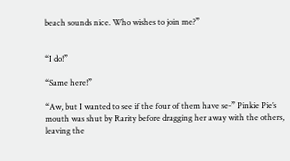beach sounds nice. Who wishes to join me?”


“I do!”

“Same here!”

“Aw, but I wanted to see if the four of them have se-” Pinkie Pie’s mouth was shut by Rarity before dragging her away with the others, leaving the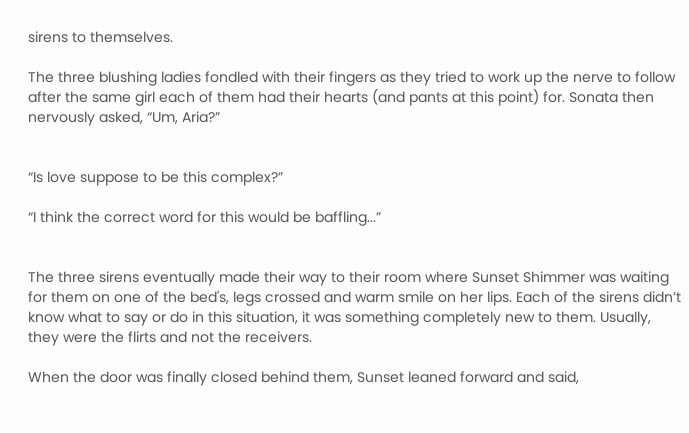sirens to themselves.

The three blushing ladies fondled with their fingers as they tried to work up the nerve to follow after the same girl each of them had their hearts (and pants at this point) for. Sonata then nervously asked, “Um, Aria?”


“Is love suppose to be this complex?”

“I think the correct word for this would be baffling...”


The three sirens eventually made their way to their room where Sunset Shimmer was waiting for them on one of the bed's, legs crossed and warm smile on her lips. Each of the sirens didn’t know what to say or do in this situation, it was something completely new to them. Usually, they were the flirts and not the receivers.

When the door was finally closed behind them, Sunset leaned forward and said,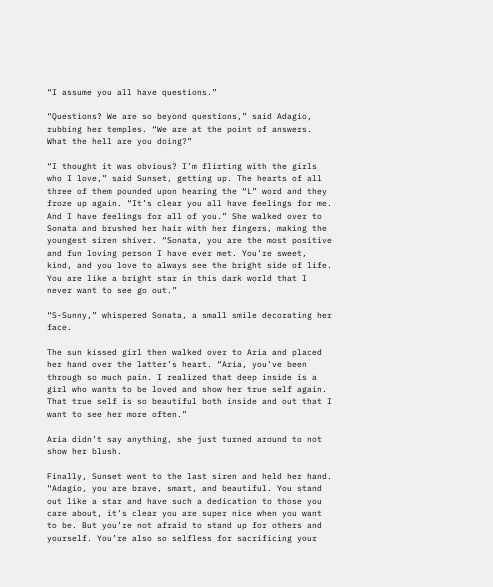“I assume you all have questions.”

“Questions? We are so beyond questions,” said Adagio, rubbing her temples. “We are at the point of answers. What the hell are you doing?”

“I thought it was obvious? I’m flirting with the girls who I love,” said Sunset, getting up. The hearts of all three of them pounded upon hearing the “L” word and they froze up again. “It’s clear you all have feelings for me. And I have feelings for all of you.” She walked over to Sonata and brushed her hair with her fingers, making the youngest siren shiver. “Sonata, you are the most positive and fun loving person I have ever met. You’re sweet, kind, and you love to always see the bright side of life. You are like a bright star in this dark world that I never want to see go out.”

“S-Sunny,” whispered Sonata, a small smile decorating her face.

The sun kissed girl then walked over to Aria and placed her hand over the latter’s heart. “Aria, you’ve been through so much pain. I realized that deep inside is a girl who wants to be loved and show her true self again. That true self is so beautiful both inside and out that I want to see her more often.”

Aria didn’t say anything, she just turned around to not show her blush.

Finally, Sunset went to the last siren and held her hand. “Adagio, you are brave, smart, and beautiful. You stand out like a star and have such a dedication to those you care about, it’s clear you are super nice when you want to be. But you’re not afraid to stand up for others and yourself. You’re also so selfless for sacrificing your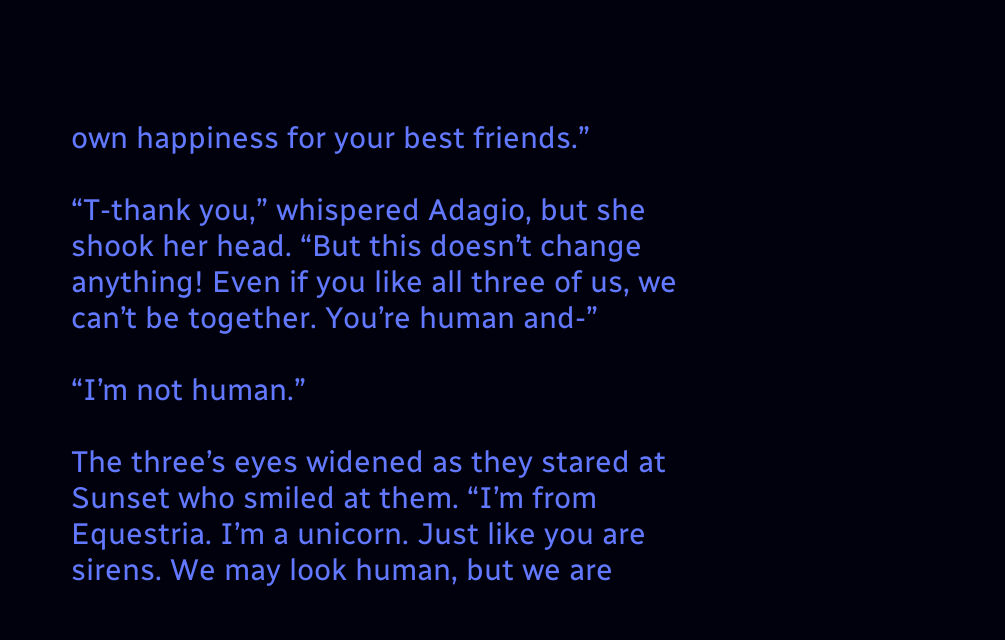own happiness for your best friends.”

“T-thank you,” whispered Adagio, but she shook her head. “But this doesn’t change anything! Even if you like all three of us, we can’t be together. You’re human and-”

“I’m not human.”

The three’s eyes widened as they stared at Sunset who smiled at them. “I’m from Equestria. I’m a unicorn. Just like you are sirens. We may look human, but we are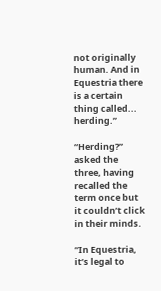not originally human. And in Equestria there is a certain thing called... herding.”

“Herding?” asked the three, having recalled the term once but it couldn’t click in their minds.

“In Equestria, it’s legal to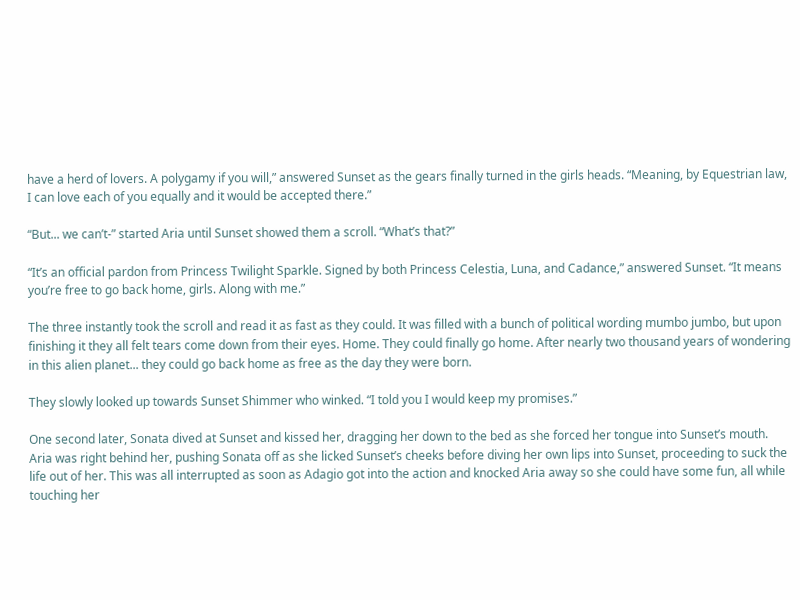have a herd of lovers. A polygamy if you will,” answered Sunset as the gears finally turned in the girls heads. “Meaning, by Equestrian law, I can love each of you equally and it would be accepted there.”

“But... we can’t-” started Aria until Sunset showed them a scroll. “What’s that?”

“It’s an official pardon from Princess Twilight Sparkle. Signed by both Princess Celestia, Luna, and Cadance,” answered Sunset. “It means you’re free to go back home, girls. Along with me.”

The three instantly took the scroll and read it as fast as they could. It was filled with a bunch of political wording mumbo jumbo, but upon finishing it they all felt tears come down from their eyes. Home. They could finally go home. After nearly two thousand years of wondering in this alien planet... they could go back home as free as the day they were born.

They slowly looked up towards Sunset Shimmer who winked. “I told you I would keep my promises.”

One second later, Sonata dived at Sunset and kissed her, dragging her down to the bed as she forced her tongue into Sunset’s mouth. Aria was right behind her, pushing Sonata off as she licked Sunset’s cheeks before diving her own lips into Sunset, proceeding to suck the life out of her. This was all interrupted as soon as Adagio got into the action and knocked Aria away so she could have some fun, all while touching her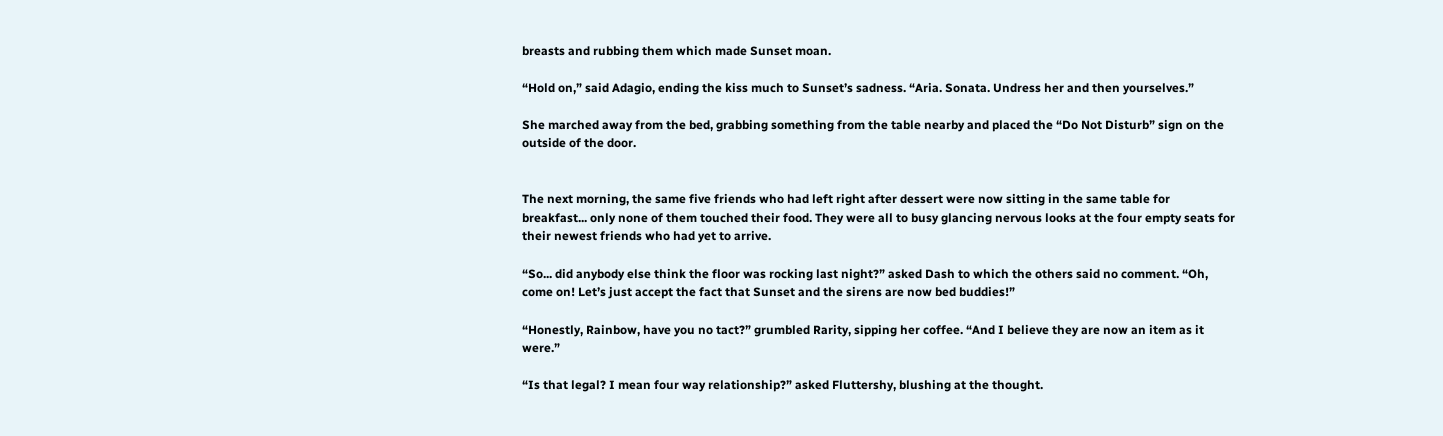breasts and rubbing them which made Sunset moan.

“Hold on,” said Adagio, ending the kiss much to Sunset’s sadness. “Aria. Sonata. Undress her and then yourselves.”

She marched away from the bed, grabbing something from the table nearby and placed the “Do Not Disturb” sign on the outside of the door.


The next morning, the same five friends who had left right after dessert were now sitting in the same table for breakfast... only none of them touched their food. They were all to busy glancing nervous looks at the four empty seats for their newest friends who had yet to arrive.

“So... did anybody else think the floor was rocking last night?” asked Dash to which the others said no comment. “Oh, come on! Let’s just accept the fact that Sunset and the sirens are now bed buddies!”

“Honestly, Rainbow, have you no tact?” grumbled Rarity, sipping her coffee. “And I believe they are now an item as it were.”

“Is that legal? I mean four way relationship?” asked Fluttershy, blushing at the thought.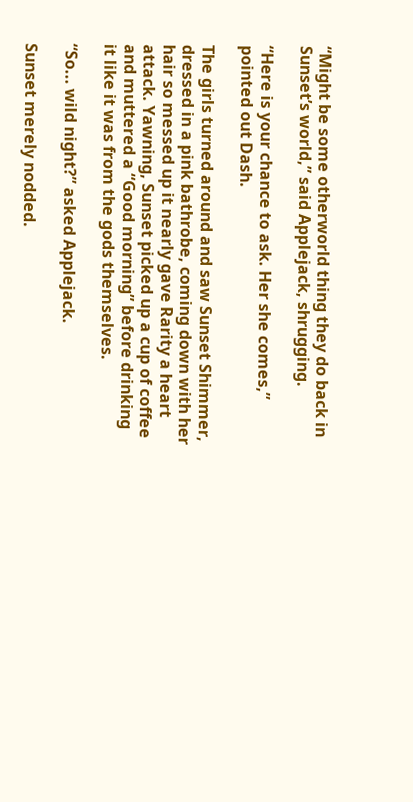“Might be some otherworld thing they do back in Sunset’s world,” said Applejack, shrugging.

“Here is your chance to ask. Her she comes,” pointed out Dash.

The girls turned around and saw Sunset Shimmer, dressed in a pink bathrobe, coming down with her hair so messed up it nearly gave Rarity a heart attack. Yawning, Sunset picked up a cup of coffee and muttered a “Good morning” before drinking it like it was from the gods themselves.

“So... wild night?” asked Applejack.

Sunset merely nodded.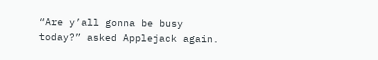“Are y’all gonna be busy today?” asked Applejack again.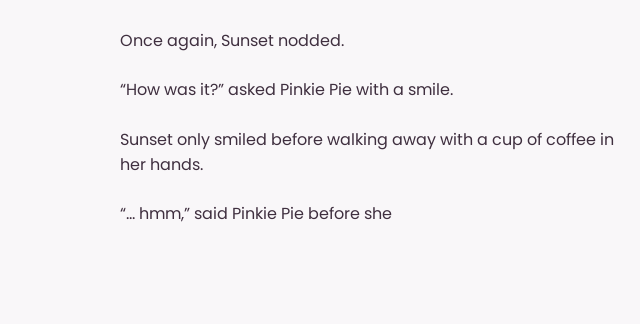Once again, Sunset nodded.

“How was it?” asked Pinkie Pie with a smile.

Sunset only smiled before walking away with a cup of coffee in her hands.

“... hmm,” said Pinkie Pie before she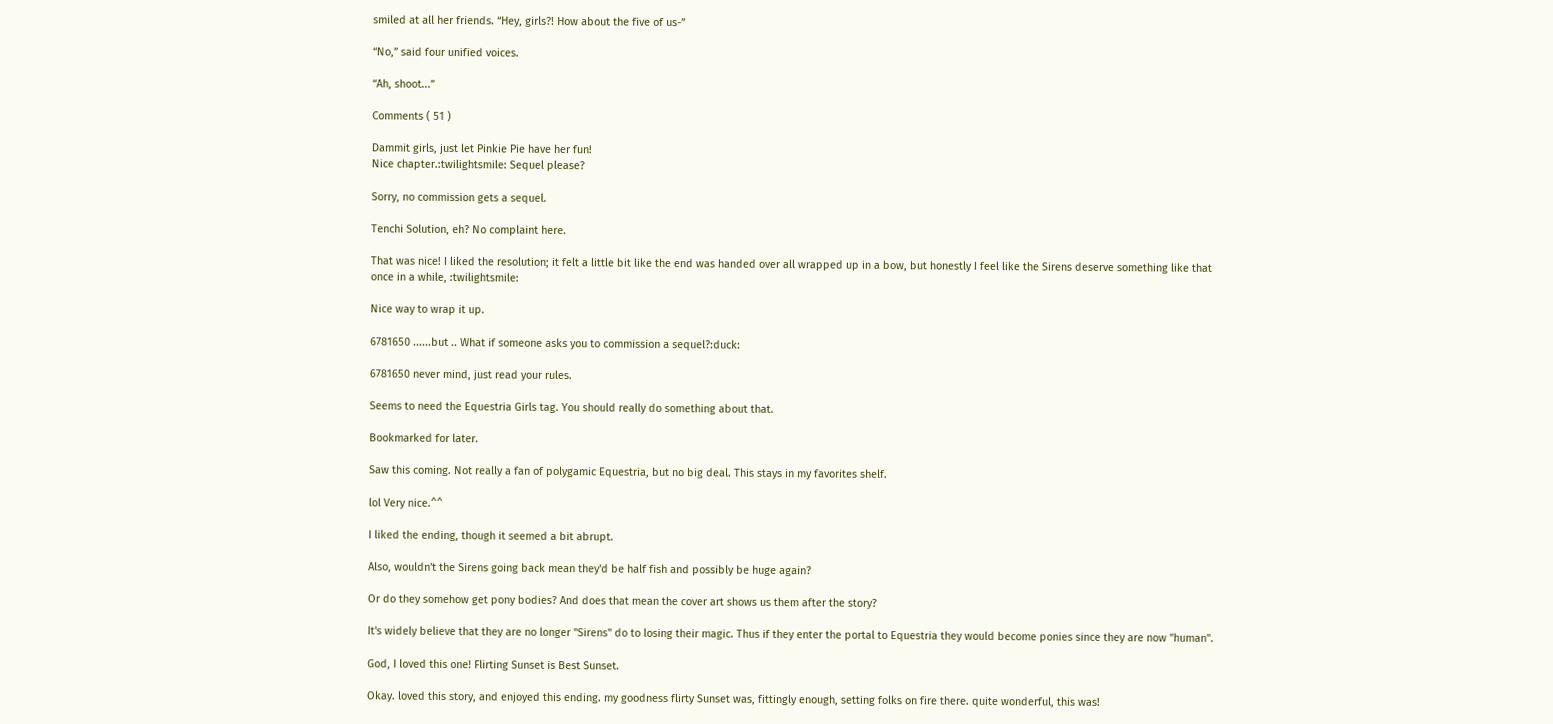smiled at all her friends. “Hey, girls?! How about the five of us-”

“No,” said four unified voices.

“Ah, shoot...”

Comments ( 51 )

Dammit girls, just let Pinkie Pie have her fun!
Nice chapter.:twilightsmile: Sequel please?

Sorry, no commission gets a sequel.

Tenchi Solution, eh? No complaint here.

That was nice! I liked the resolution; it felt a little bit like the end was handed over all wrapped up in a bow, but honestly I feel like the Sirens deserve something like that once in a while, :twilightsmile:

Nice way to wrap it up.

6781650 ......but .. What if someone asks you to commission a sequel?:duck:

6781650 never mind, just read your rules.

Seems to need the Equestria Girls tag. You should really do something about that.

Bookmarked for later.

Saw this coming. Not really a fan of polygamic Equestria, but no big deal. This stays in my favorites shelf.

lol Very nice.^^

I liked the ending, though it seemed a bit abrupt.

Also, wouldn't the Sirens going back mean they'd be half fish and possibly be huge again?

Or do they somehow get pony bodies? And does that mean the cover art shows us them after the story?

It's widely believe that they are no longer "Sirens" do to losing their magic. Thus if they enter the portal to Equestria they would become ponies since they are now "human".

God, I loved this one! Flirting Sunset is Best Sunset.

Okay. loved this story, and enjoyed this ending. my goodness flirty Sunset was, fittingly enough, setting folks on fire there. quite wonderful, this was!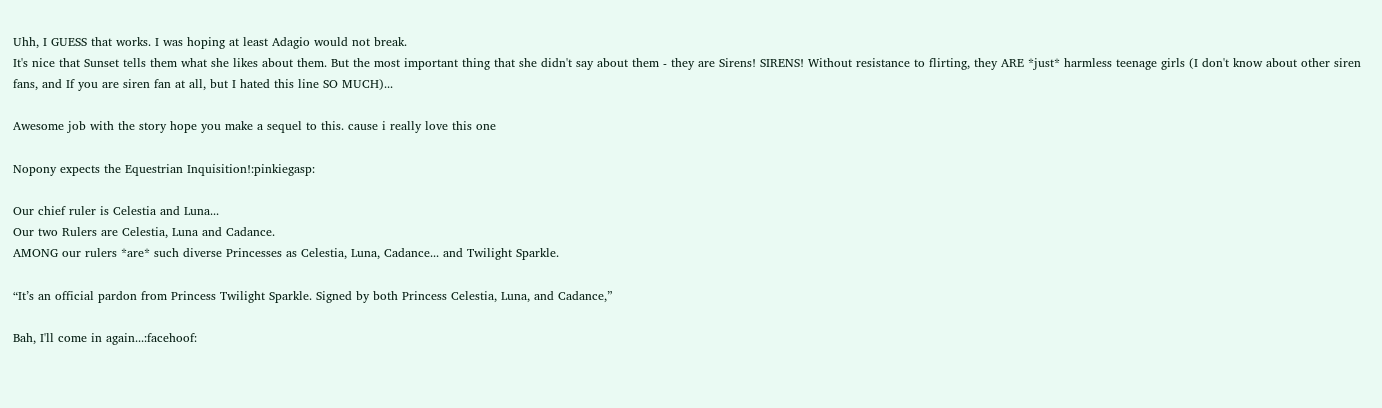Uhh, I GUESS that works. I was hoping at least Adagio would not break.
It's nice that Sunset tells them what she likes about them. But the most important thing that she didn't say about them - they are Sirens! SIRENS! Without resistance to flirting, they ARE *just* harmless teenage girls (I don't know about other siren fans, and If you are siren fan at all, but I hated this line SO MUCH)...

Awesome job with the story hope you make a sequel to this. cause i really love this one

Nopony expects the Equestrian Inquisition!:pinkiegasp:

Our chief ruler is Celestia and Luna...
Our two Rulers are Celestia, Luna and Cadance.
AMONG our rulers *are* such diverse Princesses as Celestia, Luna, Cadance... and Twilight Sparkle.

“It’s an official pardon from Princess Twilight Sparkle. Signed by both Princess Celestia, Luna, and Cadance,”

Bah, I'll come in again...:facehoof: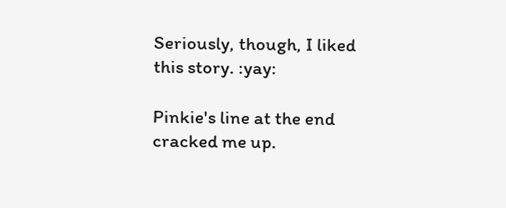Seriously, though, I liked this story. :yay:

Pinkie's line at the end cracked me up.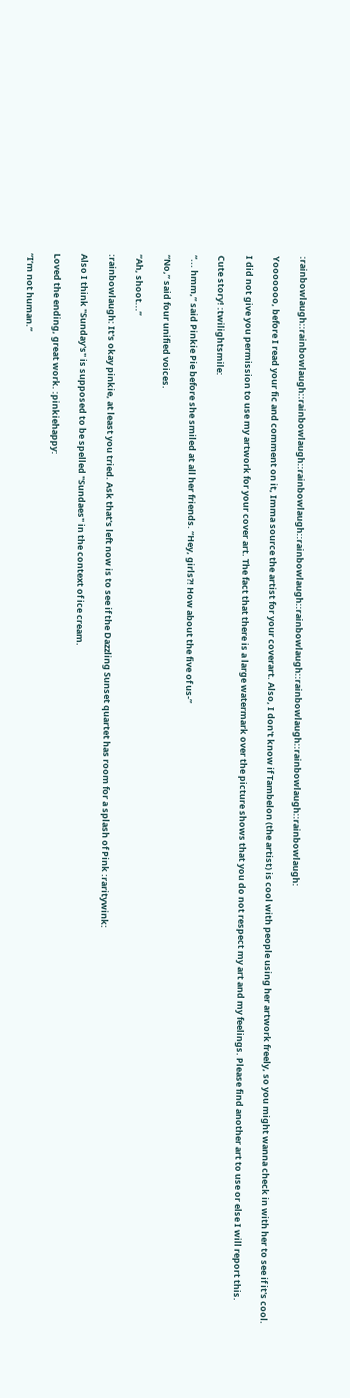:rainbowlaugh::rainbowlaugh::rainbowlaugh::rainbowlaugh::rainbowlaugh::rainbowlaugh::rainbowlaugh::rainbowlaugh::rainbowlaugh:

Yooooooo, before I read your fic and comment on it, Imma source the artist for your coverart. Also, I don't know if Tambelon (the artist) is cool with people using her artwork freely, so you might wanna check in with her to see if it's cool.

I did not give you permission to use my artwork for your cover art. The fact that there is a large watermark over the picture shows that you do not respect my art and my feelings. Please find another art to use or else I will report this.

Cute story! :twilightsmile:

“... hmm,” said Pinkie Pie before she smiled at all her friends. “Hey, girls?! How about the five of us-”

“No,” said four unified voices.

“Ah, shoot...”

:rainbowlaugh: It's okay pinkie, at least you tried. Ask that's left now is to see if the Dazzling Sunset quartet has room for a splash of Pink :raritywink:

Also I think "Sunday's" is supposed to be spelled "Sundaes" in the context of ice cream.

Loved the ending, great work. :pinkiehappy:

“I’m not human.”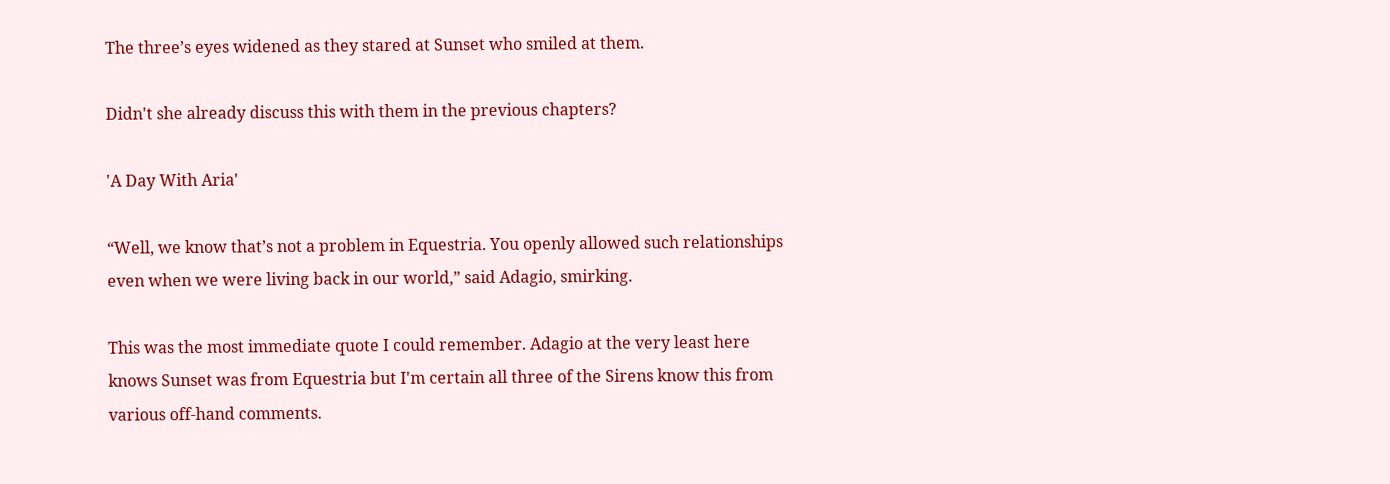The three’s eyes widened as they stared at Sunset who smiled at them.

Didn't she already discuss this with them in the previous chapters?

'A Day With Aria'

“Well, we know that’s not a problem in Equestria. You openly allowed such relationships even when we were living back in our world,” said Adagio, smirking.

This was the most immediate quote I could remember. Adagio at the very least here knows Sunset was from Equestria but I'm certain all three of the Sirens know this from various off-hand comments.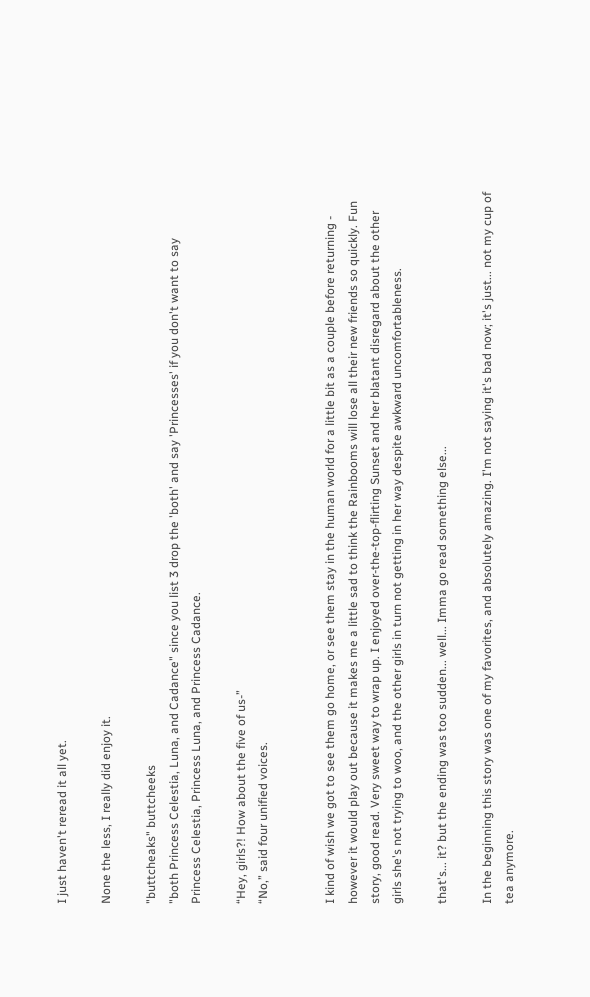I just haven't reread it all yet.

None the less, I really did enjoy it.

"buttcheaks" buttcheeks
"both Princess Celestia, Luna, and Cadance" since you list 3 drop the 'both' and say 'Princesses' if you don't want to say Princess Celestia, Princess Luna, and Princess Cadance.

“Hey, girls?! How about the five of us-”
“No,” said four unified voices.


I kind of wish we got to see them go home, or see them stay in the human world for a little bit as a couple before returning - however it would play out because it makes me a little sad to think the Rainbooms will lose all their new friends so quickly. Fun story, good read. Very sweet way to wrap up. I enjoyed over-the-top-flirting Sunset and her blatant disregard about the other girls she's not trying to woo, and the other girls in turn not getting in her way despite awkward uncomfortableness.

that's... it? but the ending was too sudden... well... Imma go read something else...

In the beginning this story was one of my favorites, and absolutely amazing. I'm not saying it's bad now; it's just... not my cup of tea anymore.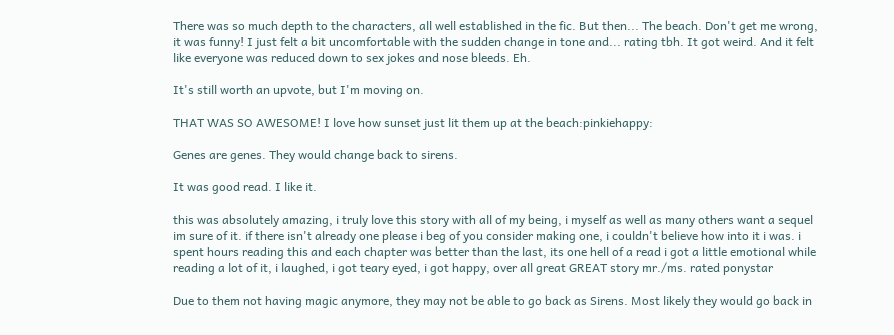There was so much depth to the characters, all well established in the fic. But then... The beach. Don't get me wrong, it was funny! I just felt a bit uncomfortable with the sudden change in tone and... rating tbh. It got weird. And it felt like everyone was reduced down to sex jokes and nose bleeds. Eh.

It's still worth an upvote, but I'm moving on.

THAT WAS SO AWESOME! I love how sunset just lit them up at the beach:pinkiehappy:

Genes are genes. They would change back to sirens.

It was good read. I like it.

this was absolutely amazing, i truly love this story with all of my being, i myself as well as many others want a sequel im sure of it. if there isn't already one please i beg of you consider making one, i couldn't believe how into it i was. i spent hours reading this and each chapter was better than the last, its one hell of a read i got a little emotional while reading a lot of it, i laughed, i got teary eyed, i got happy, over all great GREAT story mr./ms. rated ponystar

Due to them not having magic anymore, they may not be able to go back as Sirens. Most likely they would go back in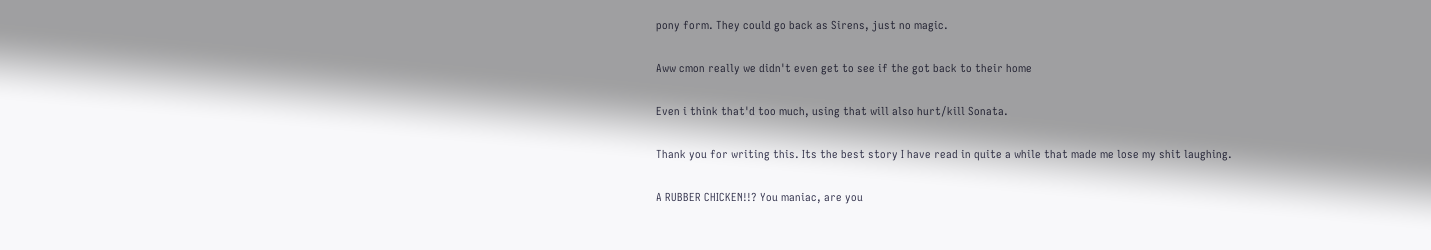pony form. They could go back as Sirens, just no magic.

Aww cmon really we didn't even get to see if the got back to their home

Even i think that'd too much, using that will also hurt/kill Sonata.

Thank you for writing this. Its the best story I have read in quite a while that made me lose my shit laughing.

A RUBBER CHICKEN!!? You maniac, are you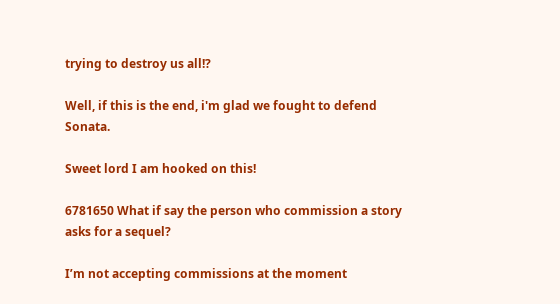trying to destroy us all!?

Well, if this is the end, i'm glad we fought to defend Sonata.

Sweet lord I am hooked on this!

6781650 What if say the person who commission a story asks for a sequel?

I’m not accepting commissions at the moment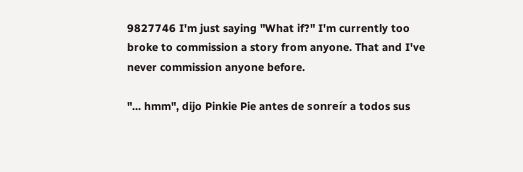9827746 I'm just saying "What if?" I'm currently too broke to commission a story from anyone. That and I've never commission anyone before.

"... hmm", dijo Pinkie Pie antes de sonreír a todos sus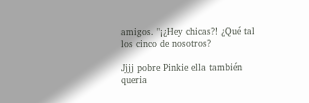amigos. "¡¿Hey chicas?! ¿Qué tal los cinco de nosotros?

Jjjj pobre Pinkie ella también queria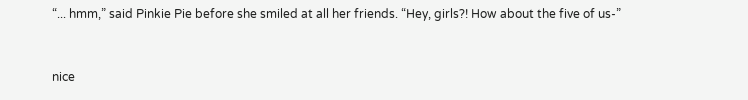“... hmm,” said Pinkie Pie before she smiled at all her friends. “Hey, girls?! How about the five of us-”


nice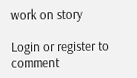work on story

Login or register to comment